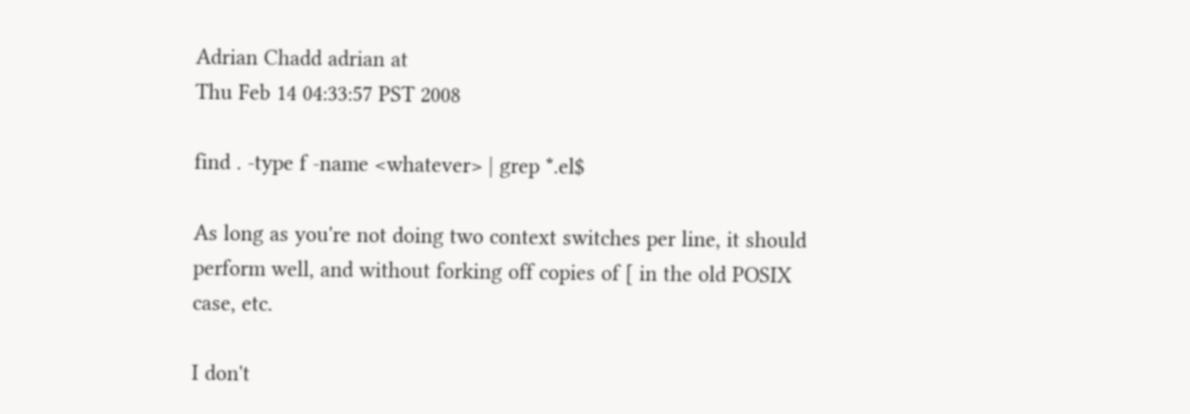Adrian Chadd adrian at
Thu Feb 14 04:33:57 PST 2008

find . -type f -name <whatever> | grep *.el$

As long as you're not doing two context switches per line, it should
perform well, and without forking off copies of [ in the old POSIX
case, etc.

I don't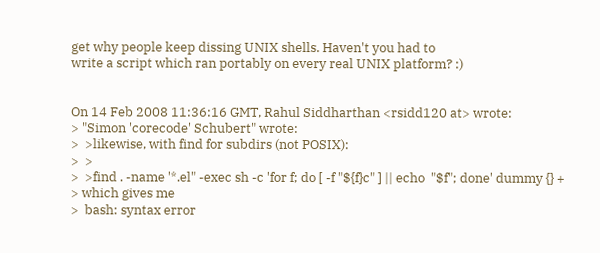get why people keep dissing UNIX shells. Haven't you had to
write a script which ran portably on every real UNIX platform? :)


On 14 Feb 2008 11:36:16 GMT, Rahul Siddharthan <rsidd120 at> wrote:
> "Simon 'corecode' Schubert" wrote:
>  >likewise, with find for subdirs (not POSIX):
>  >
>  >find . -name '*.el" -exec sh -c 'for f; do [ -f "${f}c" ] || echo  "$f"; done' dummy {} +
> which gives me
>  bash: syntax error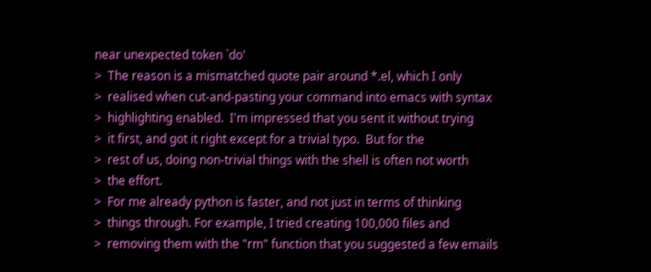near unexpected token `do'
>  The reason is a mismatched quote pair around *.el, which I only
>  realised when cut-and-pasting your command into emacs with syntax
>  highlighting enabled.  I'm impressed that you sent it without trying
>  it first, and got it right except for a trivial typo.  But for the
>  rest of us, doing non-trivial things with the shell is often not worth
>  the effort.
>  For me already python is faster, and not just in terms of thinking
>  things through. For example, I tried creating 100,000 files and
>  removing them with the "rm" function that you suggested a few emails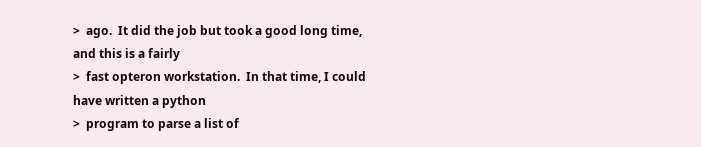>  ago.  It did the job but took a good long time, and this is a fairly
>  fast opteron workstation.  In that time, I could have written a python
>  program to parse a list of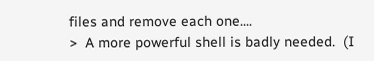files and remove each one....
>  A more powerful shell is badly needed.  (I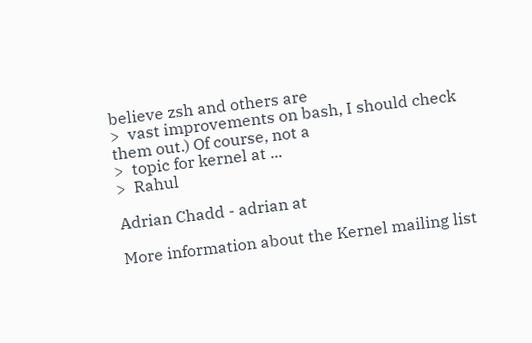believe zsh and others are
>  vast improvements on bash, I should check them out.) Of course, not a
>  topic for kernel at ...
>  Rahul

Adrian Chadd - adrian at

More information about the Kernel mailing list